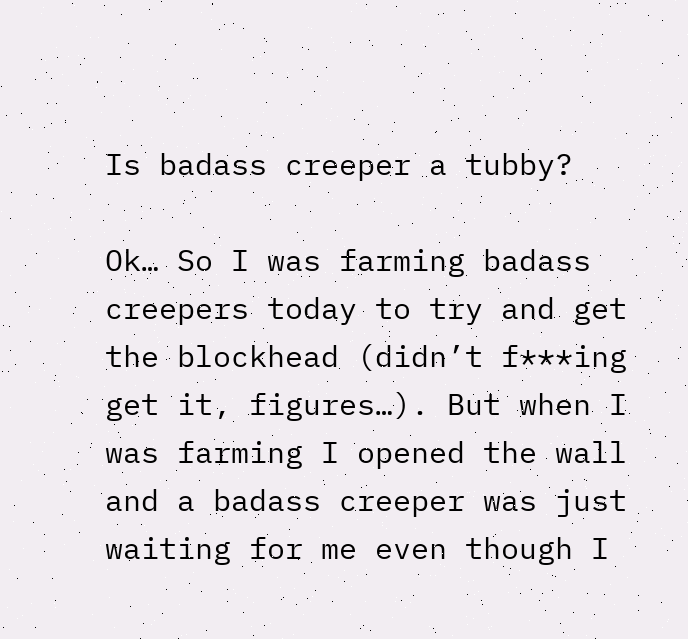Is badass creeper a tubby?

Ok… So I was farming badass creepers today to try and get the blockhead (didn’t f***ing get it, figures…). But when I was farming I opened the wall and a badass creeper was just waiting for me even though I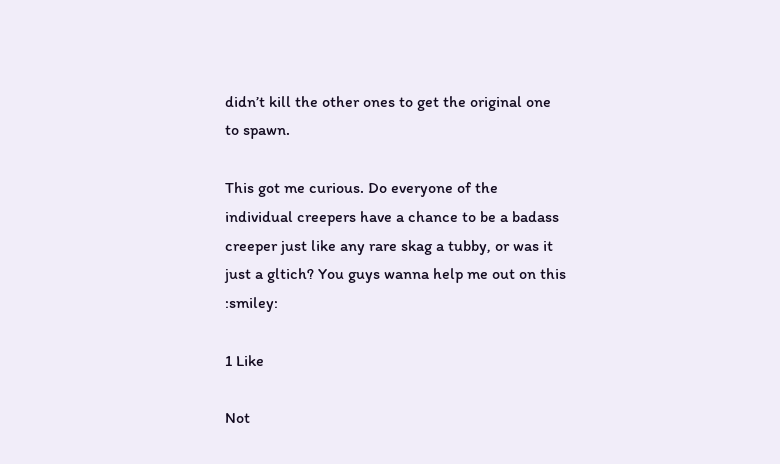didn’t kill the other ones to get the original one to spawn.

This got me curious. Do everyone of the individual creepers have a chance to be a badass creeper just like any rare skag a tubby, or was it just a gltich? You guys wanna help me out on this :smiley:

1 Like

Not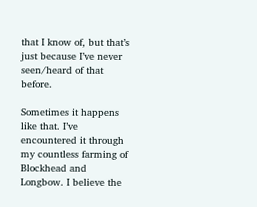that I know of, but that’s just because I’ve never seen/heard of that before.

Sometimes it happens like that. I’ve encountered it through my countless farming of Blockhead and Longbow. I believe the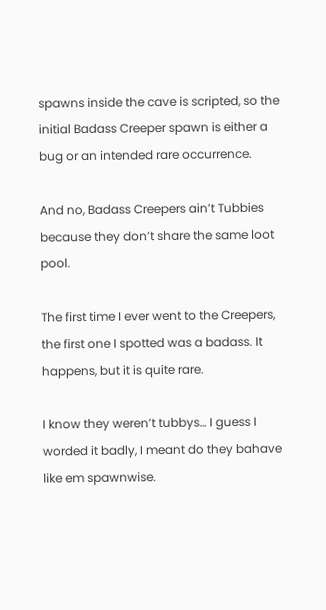spawns inside the cave is scripted, so the initial Badass Creeper spawn is either a bug or an intended rare occurrence.

And no, Badass Creepers ain’t Tubbies because they don’t share the same loot pool.

The first time I ever went to the Creepers, the first one I spotted was a badass. It happens, but it is quite rare.

I know they weren’t tubbys… I guess I worded it badly, I meant do they bahave like em spawnwise.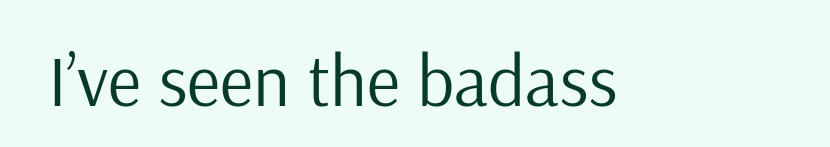I’ve seen the badass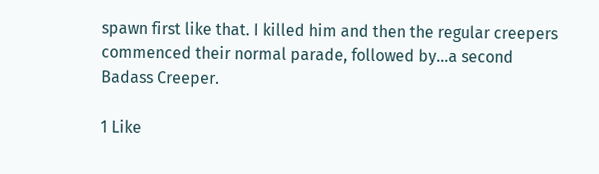spawn first like that. I killed him and then the regular creepers commenced their normal parade, followed by…a second Badass Creeper.

1 Like